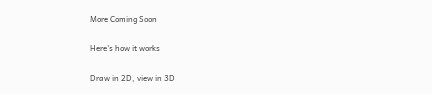More Coming Soon

Here's how it works

Draw in 2D, view in 3D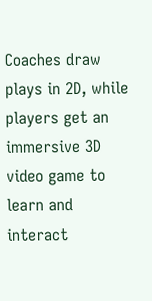Coaches draw plays in 2D, while players get an immersive 3D video game to learn and interact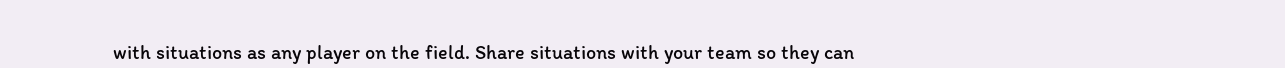with situations as any player on the field. Share situations with your team so they can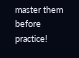master them before practice!